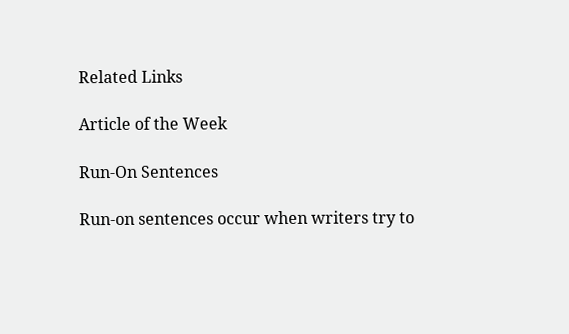Related Links

Article of the Week

Run-On Sentences

Run-on sentences occur when writers try to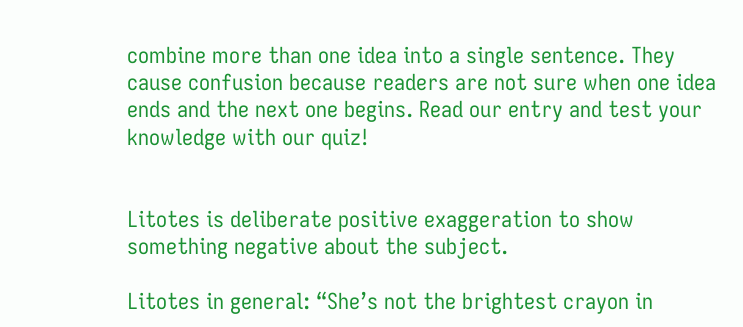combine more than one idea into a single sentence. They cause confusion because readers are not sure when one idea ends and the next one begins. Read our entry and test your knowledge with our quiz!


Litotes is deliberate positive exaggeration to show something negative about the subject.

Litotes in general: “She’s not the brightest crayon in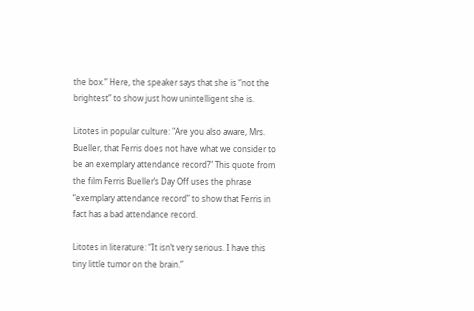the box.” Here, the speaker says that she is “not the brightest” to show just how unintelligent she is.

Litotes in popular culture: "Are you also aware, Mrs. Bueller, that Ferris does not have what we consider to be an exemplary attendance record?" This quote from the film Ferris Bueller’s Day Off uses the phrase “exemplary attendance record” to show that Ferris in fact has a bad attendance record.

Litotes in literature: “It isn’t very serious. I have this tiny little tumor on the brain.”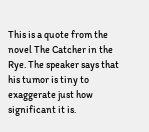This is a quote from the novel The Catcher in the Rye. The speaker says that his tumor is tiny to exaggerate just how significant it is.